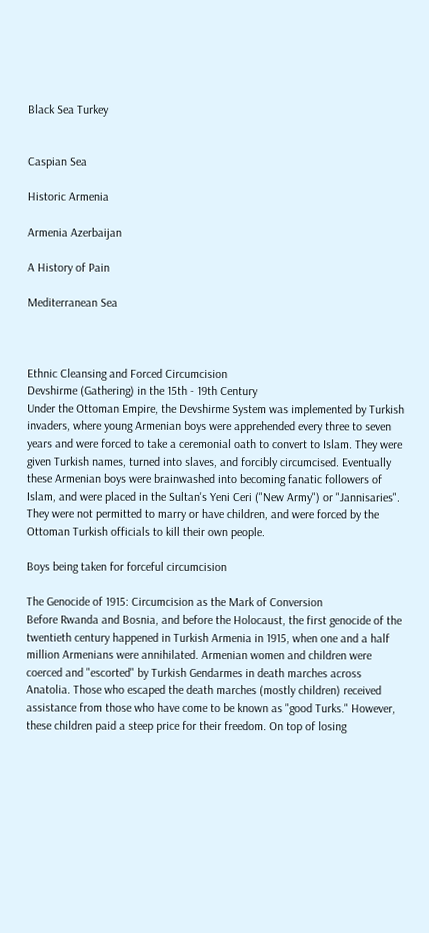Black Sea Turkey


Caspian Sea

Historic Armenia

Armenia Azerbaijan

A History of Pain

Mediterranean Sea



Ethnic Cleansing and Forced Circumcision
Devshirme (Gathering) in the 15th - 19th Century
Under the Ottoman Empire, the Devshirme System was implemented by Turkish invaders, where young Armenian boys were apprehended every three to seven years and were forced to take a ceremonial oath to convert to Islam. They were given Turkish names, turned into slaves, and forcibly circumcised. Eventually these Armenian boys were brainwashed into becoming fanatic followers of Islam, and were placed in the Sultan's Yeni Ceri ("New Army") or "Jannisaries". They were not permitted to marry or have children, and were forced by the Ottoman Turkish officials to kill their own people.

Boys being taken for forceful circumcision

The Genocide of 1915: Circumcision as the Mark of Conversion
Before Rwanda and Bosnia, and before the Holocaust, the first genocide of the twentieth century happened in Turkish Armenia in 1915, when one and a half million Armenians were annihilated. Armenian women and children were coerced and "escorted" by Turkish Gendarmes in death marches across Anatolia. Those who escaped the death marches (mostly children) received assistance from those who have come to be known as "good Turks." However, these children paid a steep price for their freedom. On top of losing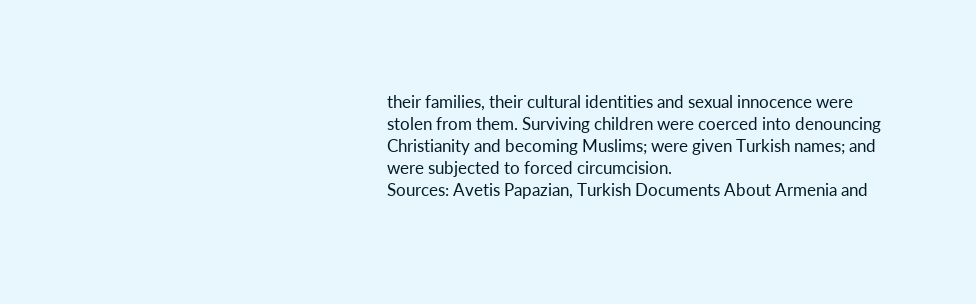their families, their cultural identities and sexual innocence were stolen from them. Surviving children were coerced into denouncing Christianity and becoming Muslims; were given Turkish names; and were subjected to forced circumcision.
Sources: Avetis Papazian, Turkish Documents About Armenia and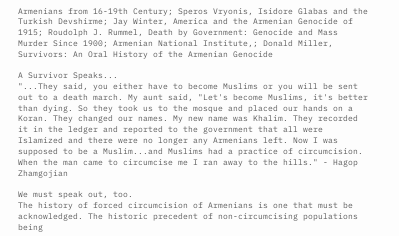Armenians from 16-19th Century; Speros Vryonis, Isidore Glabas and the Turkish Devshirme; Jay Winter, America and the Armenian Genocide of 1915; Roudolph J. Rummel, Death by Government: Genocide and Mass Murder Since 1900; Armenian National Institute,; Donald Miller, Survivors: An Oral History of the Armenian Genocide

A Survivor Speaks...
"...They said, you either have to become Muslims or you will be sent out to a death march. My aunt said, "Let's become Muslims, it's better than dying. So they took us to the mosque and placed our hands on a Koran. They changed our names. My new name was Khalim. They recorded it in the ledger and reported to the government that all were Islamized and there were no longer any Armenians left. Now I was supposed to be a Muslim...and Muslims had a practice of circumcision. When the man came to circumcise me I ran away to the hills." - Hagop Zhamgojian

We must speak out, too.
The history of forced circumcision of Armenians is one that must be acknowledged. The historic precedent of non-circumcising populations being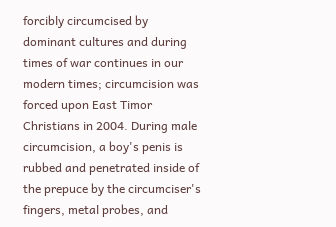forcibly circumcised by dominant cultures and during times of war continues in our modern times; circumcision was forced upon East Timor Christians in 2004. During male circumcision, a boy's penis is rubbed and penetrated inside of the prepuce by the circumciser's fingers, metal probes, and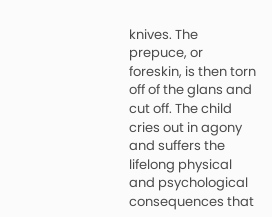knives. The prepuce, or foreskin, is then torn off of the glans and cut off. The child cries out in agony and suffers the lifelong physical and psychological consequences that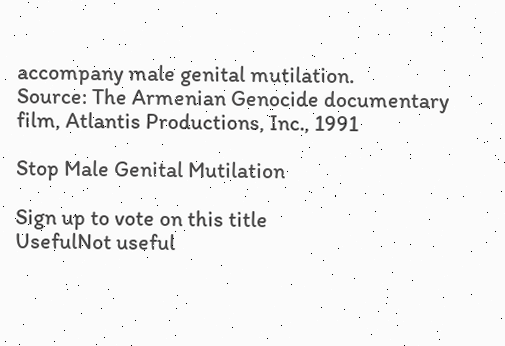accompany male genital mutilation.
Source: The Armenian Genocide documentary film, Atlantis Productions, Inc., 1991

Stop Male Genital Mutilation

Sign up to vote on this title
UsefulNot useful